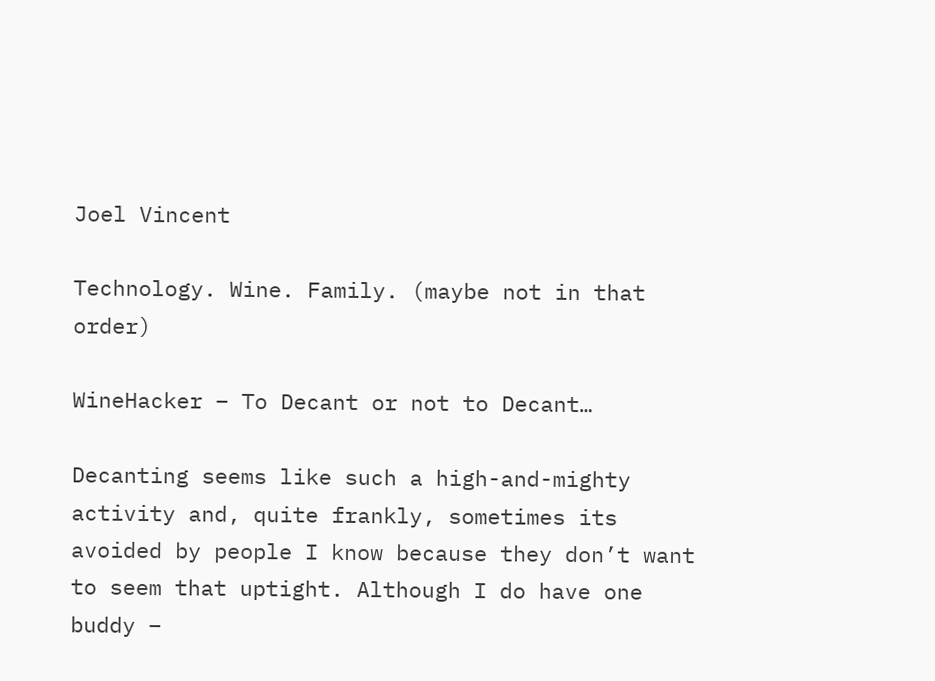Joel Vincent

Technology. Wine. Family. (maybe not in that order)

WineHacker – To Decant or not to Decant…

Decanting seems like such a high-and-mighty activity and, quite frankly, sometimes its avoided by people I know because they don’t want to seem that uptight. Although I do have one buddy –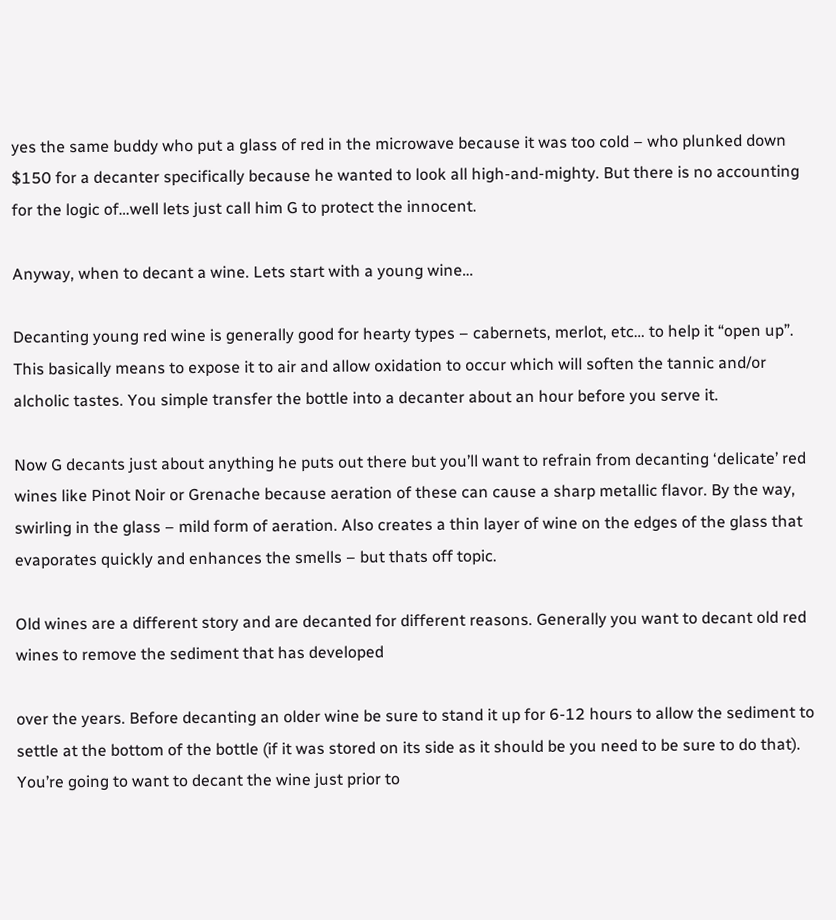yes the same buddy who put a glass of red in the microwave because it was too cold – who plunked down $150 for a decanter specifically because he wanted to look all high-and-mighty. But there is no accounting for the logic of…well lets just call him G to protect the innocent.

Anyway, when to decant a wine. Lets start with a young wine…

Decanting young red wine is generally good for hearty types – cabernets, merlot, etc… to help it “open up”. This basically means to expose it to air and allow oxidation to occur which will soften the tannic and/or alcholic tastes. You simple transfer the bottle into a decanter about an hour before you serve it.

Now G decants just about anything he puts out there but you’ll want to refrain from decanting ‘delicate’ red wines like Pinot Noir or Grenache because aeration of these can cause a sharp metallic flavor. By the way, swirling in the glass – mild form of aeration. Also creates a thin layer of wine on the edges of the glass that evaporates quickly and enhances the smells – but thats off topic.

Old wines are a different story and are decanted for different reasons. Generally you want to decant old red wines to remove the sediment that has developed

over the years. Before decanting an older wine be sure to stand it up for 6-12 hours to allow the sediment to settle at the bottom of the bottle (if it was stored on its side as it should be you need to be sure to do that). You’re going to want to decant the wine just prior to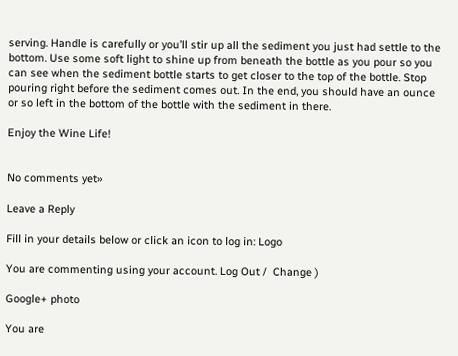serving. Handle is carefully or you’ll stir up all the sediment you just had settle to the bottom. Use some soft light to shine up from beneath the bottle as you pour so you can see when the sediment bottle starts to get closer to the top of the bottle. Stop pouring right before the sediment comes out. In the end, you should have an ounce or so left in the bottom of the bottle with the sediment in there.

Enjoy the Wine Life!


No comments yet»

Leave a Reply

Fill in your details below or click an icon to log in: Logo

You are commenting using your account. Log Out /  Change )

Google+ photo

You are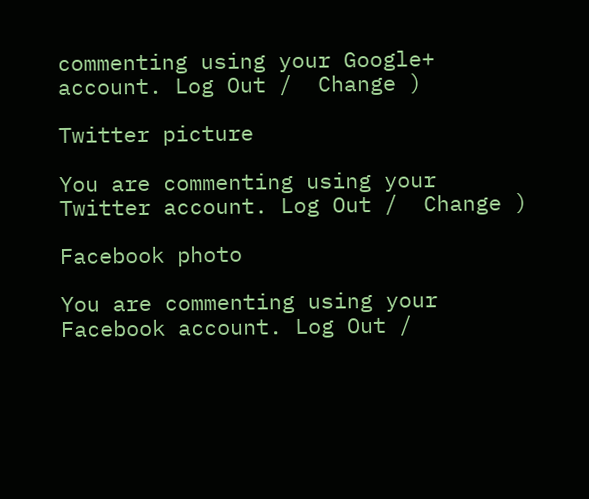commenting using your Google+ account. Log Out /  Change )

Twitter picture

You are commenting using your Twitter account. Log Out /  Change )

Facebook photo

You are commenting using your Facebook account. Log Out /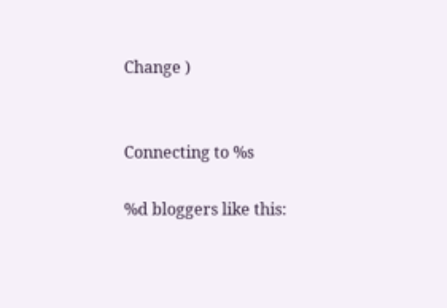Change )


Connecting to %s

%d bloggers like this: